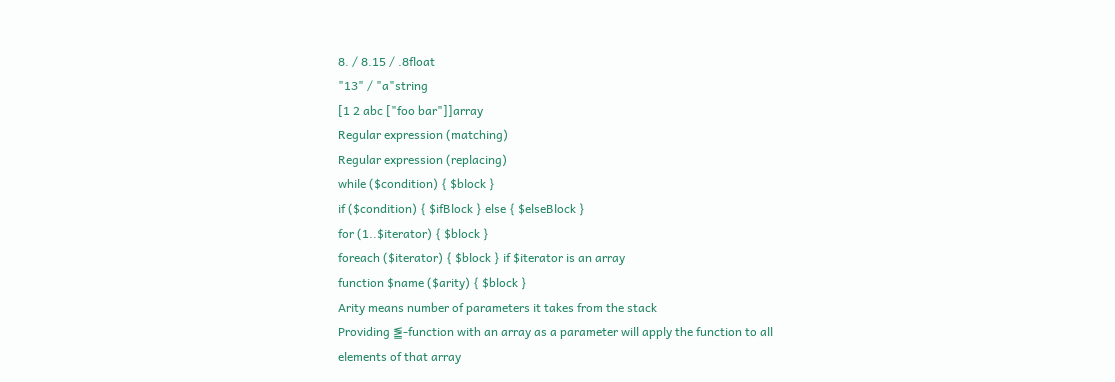8. / 8.15 / .8float
"13" / "a"string
[1 2 abc ["foo bar"]]array
Regular expression (matching)
Regular expression (replacing)
while ($condition) { $block }
if ($condition) { $ifBlock } else { $elseBlock }
for (1..$iterator) { $block }
foreach ($iterator) { $block } if $iterator is an array
function $name ($arity) { $block }
Arity means number of parameters it takes from the stack
Providing ⪑-function with an array as a parameter will apply the function to all elements of that array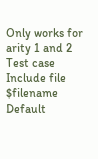Only works for arity 1 and 2
Test case
Include file $filename
Default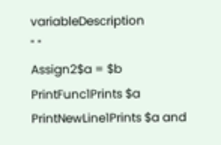variableDescription
" "
Assign2$a = $b
PrintFunc1Prints $a
PrintNewLine1Prints $a and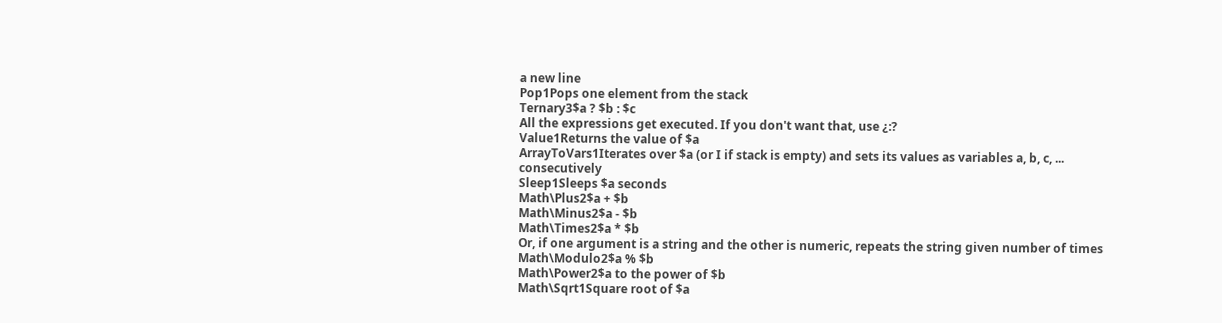a new line
Pop1Pops one element from the stack
Ternary3$a ? $b : $c
All the expressions get executed. If you don't want that, use ¿:?
Value1Returns the value of $a
ArrayToVars1Iterates over $a (or I if stack is empty) and sets its values as variables a, b, c, ... consecutively
Sleep1Sleeps $a seconds
Math\Plus2$a + $b
Math\Minus2$a - $b
Math\Times2$a * $b
Or, if one argument is a string and the other is numeric, repeats the string given number of times
Math\Modulo2$a % $b
Math\Power2$a to the power of $b
Math\Sqrt1Square root of $a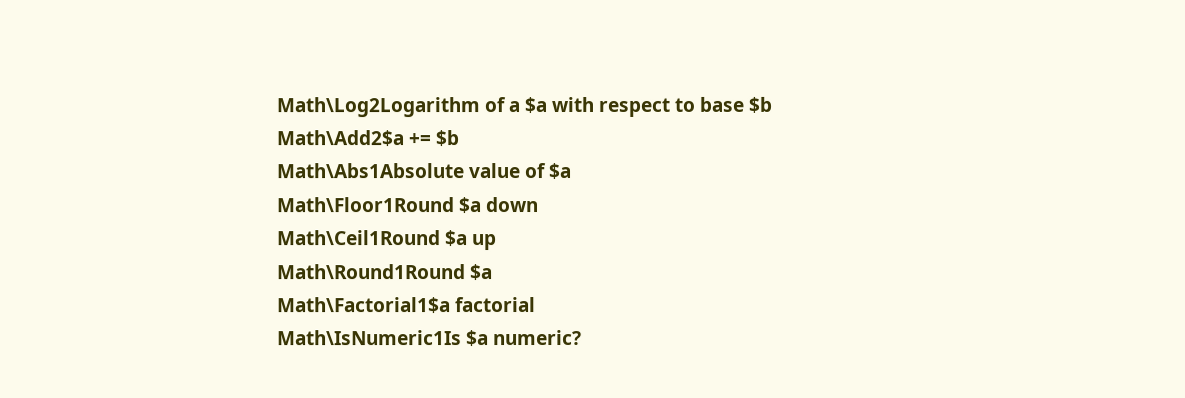Math\Log2Logarithm of a $a with respect to base $b
Math\Add2$a += $b
Math\Abs1Absolute value of $a
Math\Floor1Round $a down
Math\Ceil1Round $a up
Math\Round1Round $a
Math\Factorial1$a factorial
Math\IsNumeric1Is $a numeric?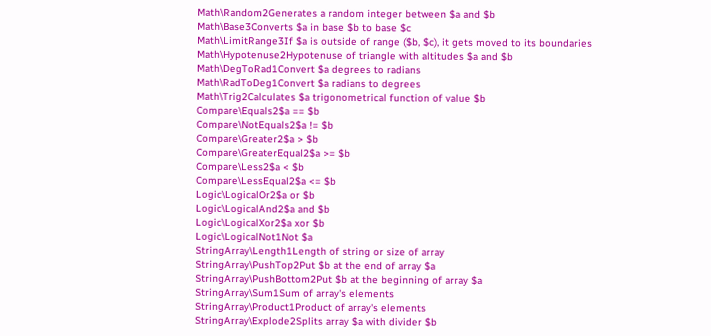Math\Random2Generates a random integer between $a and $b
Math\Base3Converts $a in base $b to base $c
Math\LimitRange3If $a is outside of range ($b, $c), it gets moved to its boundaries
Math\Hypotenuse2Hypotenuse of triangle with altitudes $a and $b
Math\DegToRad1Convert $a degrees to radians
Math\RadToDeg1Convert $a radians to degrees
Math\Trig2Calculates $a trigonometrical function of value $b
Compare\Equals2$a == $b
Compare\NotEquals2$a != $b
Compare\Greater2$a > $b
Compare\GreaterEqual2$a >= $b
Compare\Less2$a < $b
Compare\LessEqual2$a <= $b
Logic\LogicalOr2$a or $b
Logic\LogicalAnd2$a and $b
Logic\LogicalXor2$a xor $b
Logic\LogicalNot1Not $a
StringArray\Length1Length of string or size of array
StringArray\PushTop2Put $b at the end of array $a
StringArray\PushBottom2Put $b at the beginning of array $a
StringArray\Sum1Sum of array's elements
StringArray\Product1Product of array's elements
StringArray\Explode2Splits array $a with divider $b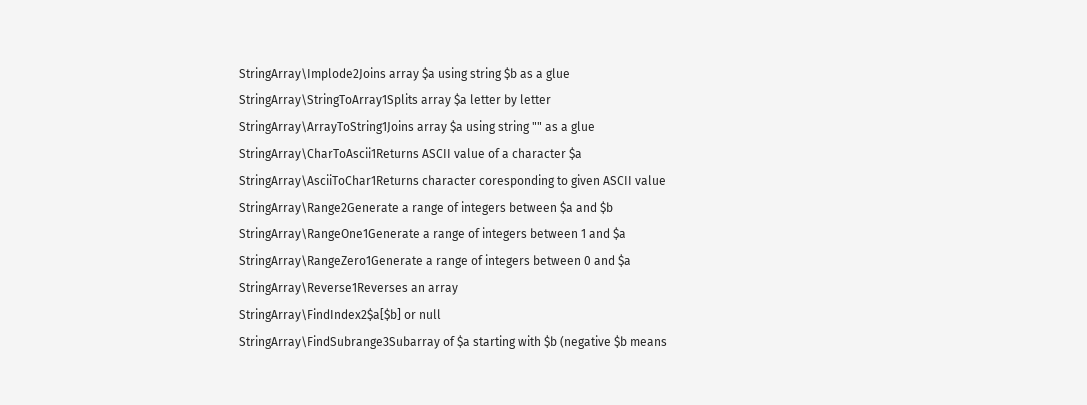StringArray\Implode2Joins array $a using string $b as a glue
StringArray\StringToArray1Splits array $a letter by letter
StringArray\ArrayToString1Joins array $a using string "" as a glue
StringArray\CharToAscii1Returns ASCII value of a character $a
StringArray\AsciiToChar1Returns character coresponding to given ASCII value
StringArray\Range2Generate a range of integers between $a and $b
StringArray\RangeOne1Generate a range of integers between 1 and $a
StringArray\RangeZero1Generate a range of integers between 0 and $a
StringArray\Reverse1Reverses an array
StringArray\FindIndex2$a[$b] or null
StringArray\FindSubrange3Subarray of $a starting with $b (negative $b means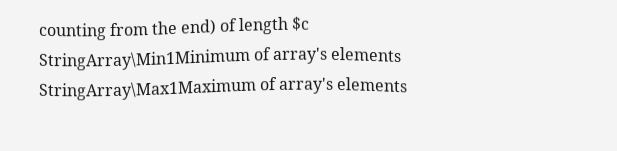counting from the end) of length $c
StringArray\Min1Minimum of array's elements
StringArray\Max1Maximum of array's elements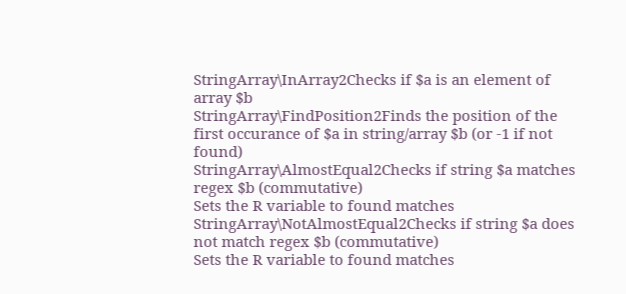StringArray\InArray2Checks if $a is an element of array $b
StringArray\FindPosition2Finds the position of the first occurance of $a in string/array $b (or -1 if not found)
StringArray\AlmostEqual2Checks if string $a matches regex $b (commutative)
Sets the R variable to found matches
StringArray\NotAlmostEqual2Checks if string $a does not match regex $b (commutative)
Sets the R variable to found matches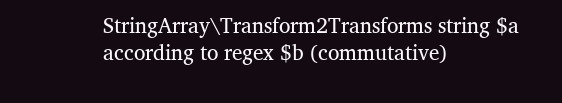StringArray\Transform2Transforms string $a according to regex $b (commutative)